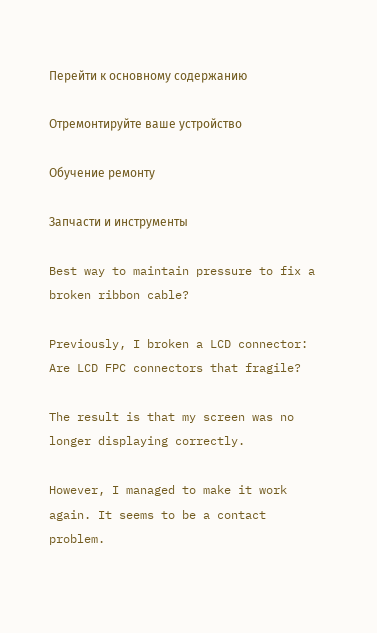Перейти к основному содержанию

Отремонтируйте ваше устройство

Обучение ремонту

Запчасти и инструменты

Best way to maintain pressure to fix a broken ribbon cable?

Previously, I broken a LCD connector: Are LCD FPC connectors that fragile?

The result is that my screen was no longer displaying correctly.

However, I managed to make it work again. It seems to be a contact problem.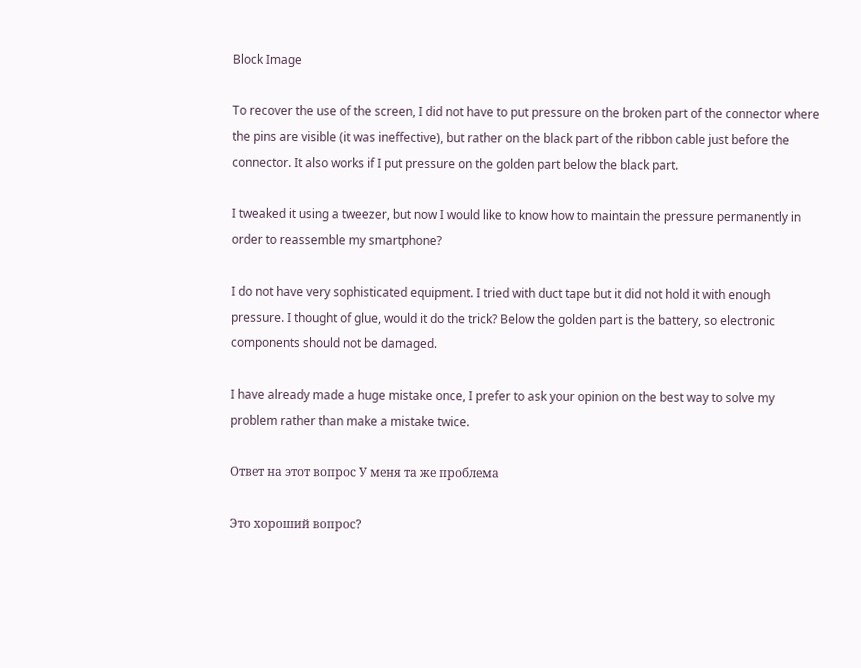Block Image

To recover the use of the screen, I did not have to put pressure on the broken part of the connector where the pins are visible (it was ineffective), but rather on the black part of the ribbon cable just before the connector. It also works if I put pressure on the golden part below the black part.

I tweaked it using a tweezer, but now I would like to know how to maintain the pressure permanently in order to reassemble my smartphone?

I do not have very sophisticated equipment. I tried with duct tape but it did not hold it with enough pressure. I thought of glue, would it do the trick? Below the golden part is the battery, so electronic components should not be damaged.

I have already made a huge mistake once, I prefer to ask your opinion on the best way to solve my problem rather than make a mistake twice.

Ответ на этот вопрос У меня та же проблема

Это хороший вопрос?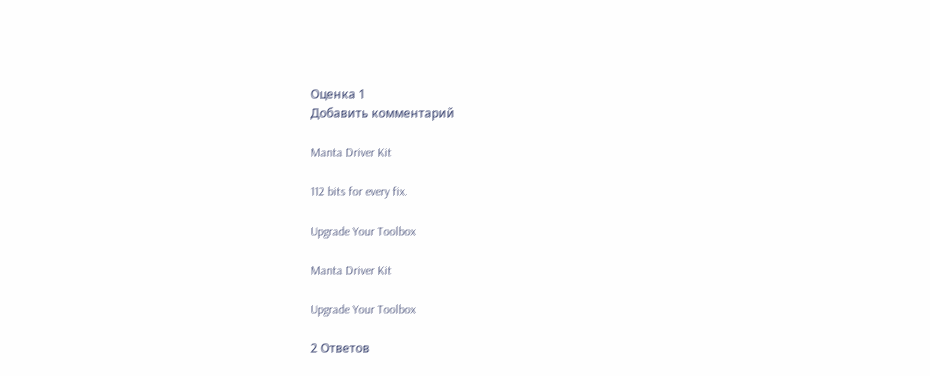Оценка 1
Добавить комментарий

Manta Driver Kit

112 bits for every fix.

Upgrade Your Toolbox

Manta Driver Kit

Upgrade Your Toolbox

2 Ответов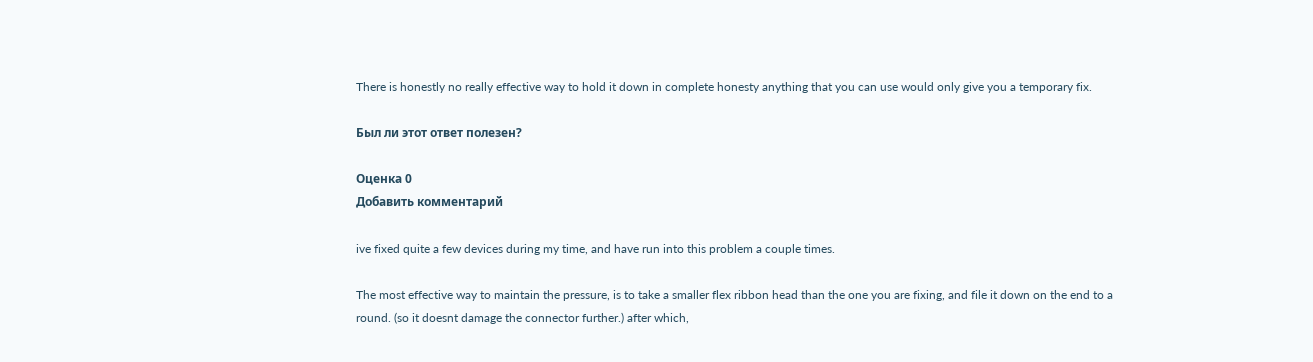There is honestly no really effective way to hold it down in complete honesty anything that you can use would only give you a temporary fix.

Был ли этот ответ полезен?

Оценка 0
Добавить комментарий

ive fixed quite a few devices during my time, and have run into this problem a couple times.

The most effective way to maintain the pressure, is to take a smaller flex ribbon head than the one you are fixing, and file it down on the end to a round. (so it doesnt damage the connector further.) after which,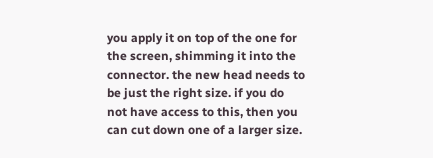you apply it on top of the one for the screen, shimming it into the connector. the new head needs to be just the right size. if you do not have access to this, then you can cut down one of a larger size.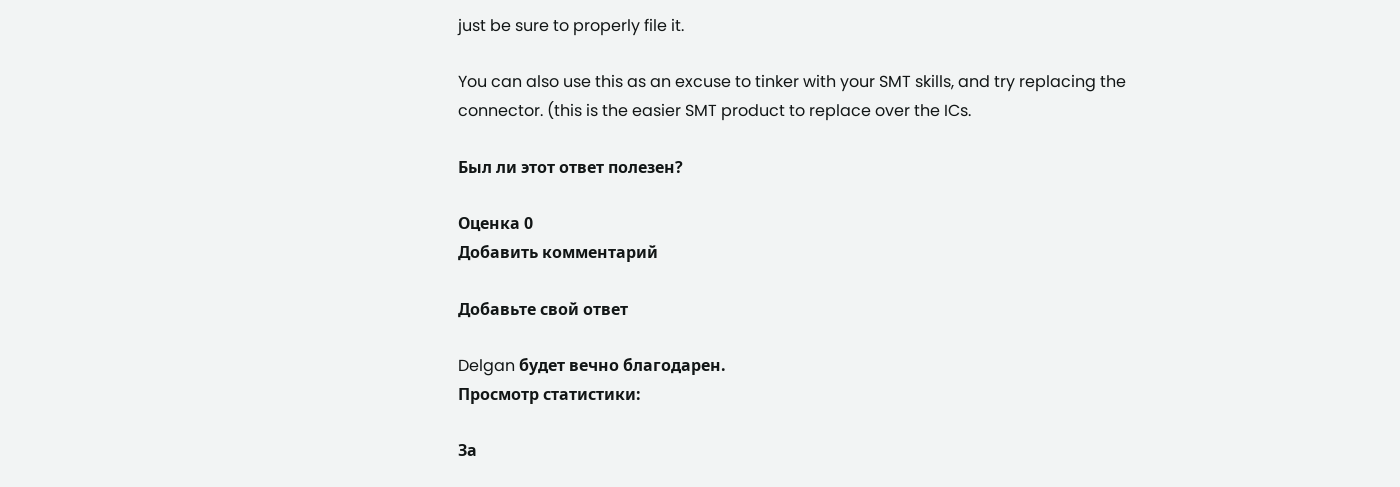just be sure to properly file it.

You can also use this as an excuse to tinker with your SMT skills, and try replacing the connector. (this is the easier SMT product to replace over the ICs.

Был ли этот ответ полезен?

Оценка 0
Добавить комментарий

Добавьте свой ответ

Delgan будет вечно благодарен.
Просмотр статистики:

За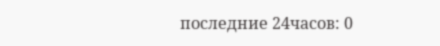последние 24часов: 0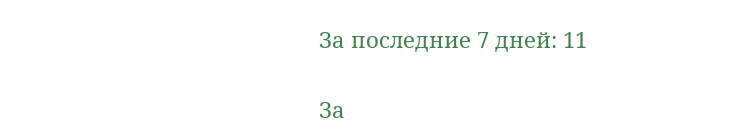За последние 7 дней: 11

За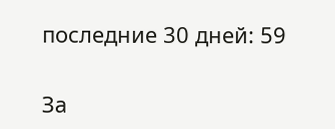последние 30 дней: 59

За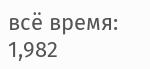всё время: 1,982